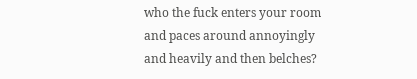who the fuck enters your room and paces around annoyingly and heavily and then belches?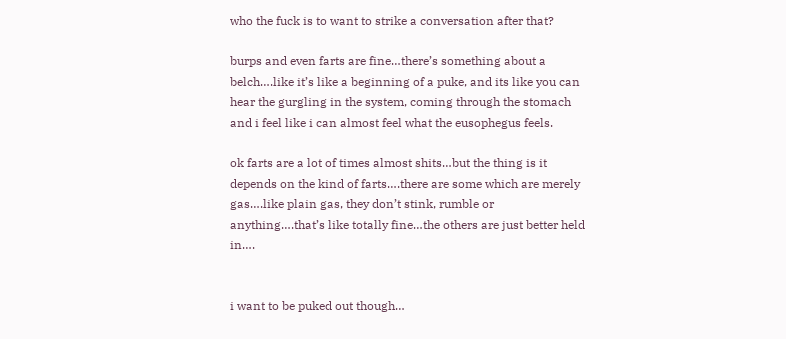who the fuck is to want to strike a conversation after that?

burps and even farts are fine…there’s something about a belch….like it’s like a beginning of a puke, and its like you can hear the gurgling in the system, coming through the stomach and i feel like i can almost feel what the eusophegus feels.

ok farts are a lot of times almost shits…but the thing is it depends on the kind of farts….there are some which are merely gas….like plain gas, they don’t stink, rumble or anything….that’s like totally fine…the others are just better held in….


i want to be puked out though…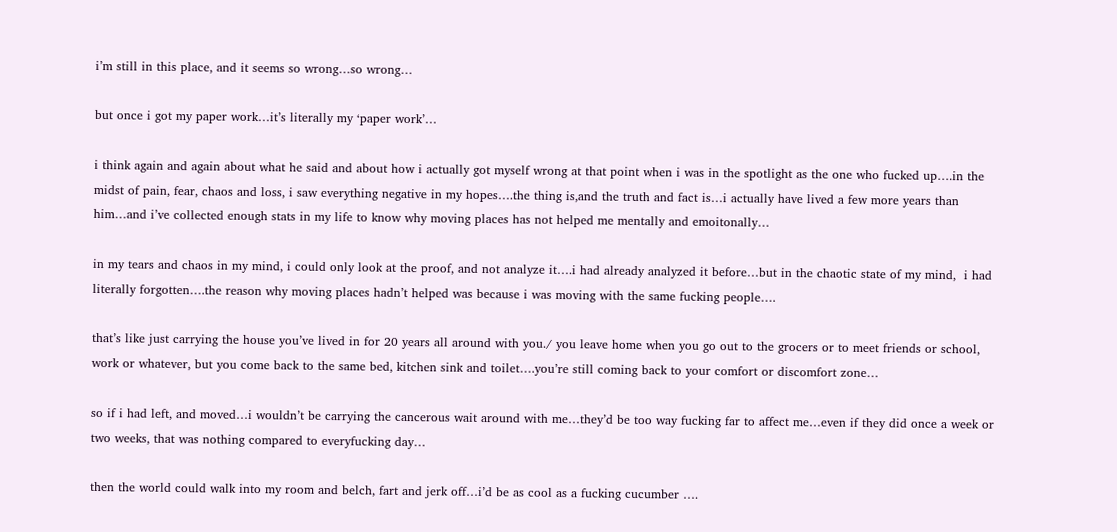i’m still in this place, and it seems so wrong…so wrong…

but once i got my paper work…it’s literally my ‘paper work’…

i think again and again about what he said and about how i actually got myself wrong at that point when i was in the spotlight as the one who fucked up….in the midst of pain, fear, chaos and loss, i saw everything negative in my hopes….the thing is,and the truth and fact is…i actually have lived a few more years than him…and i’ve collected enough stats in my life to know why moving places has not helped me mentally and emoitonally…

in my tears and chaos in my mind, i could only look at the proof, and not analyze it….i had already analyzed it before…but in the chaotic state of my mind,  i had literally forgotten….the reason why moving places hadn’t helped was because i was moving with the same fucking people….

that’s like just carrying the house you’ve lived in for 20 years all around with you./ you leave home when you go out to the grocers or to meet friends or school, work or whatever, but you come back to the same bed, kitchen sink and toilet….you’re still coming back to your comfort or discomfort zone…

so if i had left, and moved…i wouldn’t be carrying the cancerous wait around with me…they’d be too way fucking far to affect me…even if they did once a week or two weeks, that was nothing compared to everyfucking day…

then the world could walk into my room and belch, fart and jerk off…i’d be as cool as a fucking cucumber ….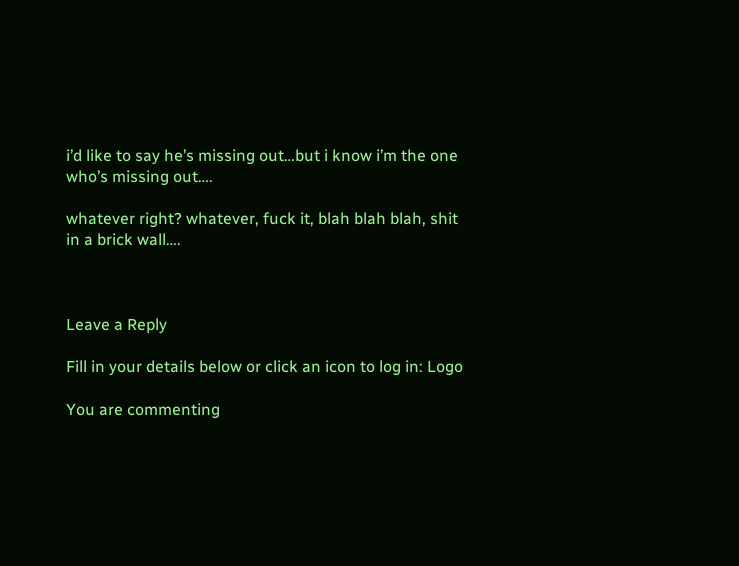i’d like to say he’s missing out…but i know i’m the one who’s missing out….

whatever right? whatever, fuck it, blah blah blah, shit in a brick wall….



Leave a Reply

Fill in your details below or click an icon to log in: Logo

You are commenting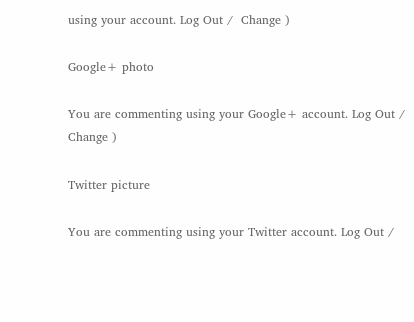using your account. Log Out /  Change )

Google+ photo

You are commenting using your Google+ account. Log Out /  Change )

Twitter picture

You are commenting using your Twitter account. Log Out /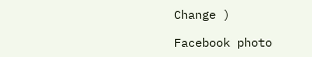Change )

Facebook photo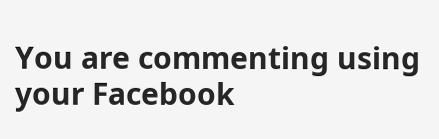You are commenting using your Facebook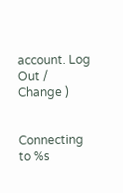account. Log Out /  Change )


Connecting to %s